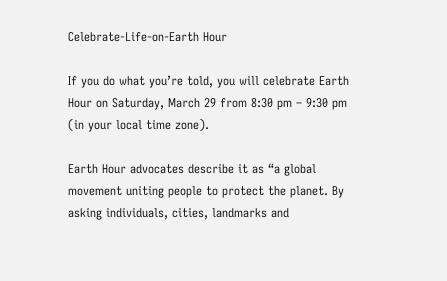Celebrate-Life-on-Earth Hour

If you do what you’re told, you will celebrate Earth Hour on Saturday, March 29 from 8:30 pm – 9:30 pm (in your local time zone).

Earth Hour advocates describe it as “a global movement uniting people to protect the planet. By asking individuals, cities, landmarks and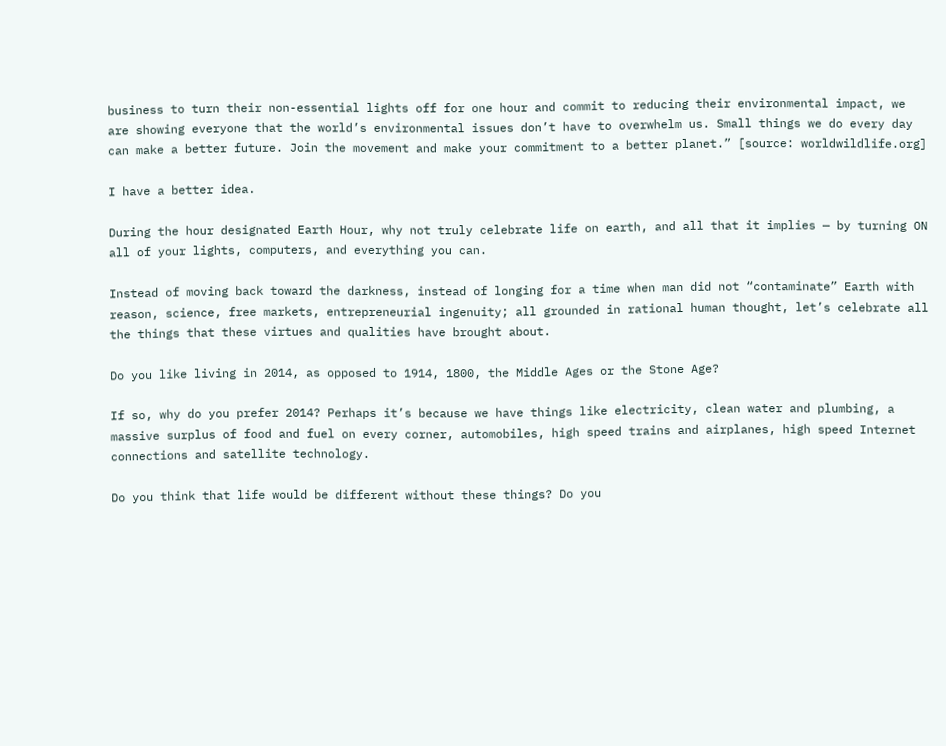business to turn their non-essential lights off for one hour and commit to reducing their environmental impact, we are showing everyone that the world’s environmental issues don’t have to overwhelm us. Small things we do every day can make a better future. Join the movement and make your commitment to a better planet.” [source: worldwildlife.org]

I have a better idea.

During the hour designated Earth Hour, why not truly celebrate life on earth, and all that it implies — by turning ON all of your lights, computers, and everything you can.

Instead of moving back toward the darkness, instead of longing for a time when man did not “contaminate” Earth with reason, science, free markets, entrepreneurial ingenuity; all grounded in rational human thought, let’s celebrate all the things that these virtues and qualities have brought about.

Do you like living in 2014, as opposed to 1914, 1800, the Middle Ages or the Stone Age?

If so, why do you prefer 2014? Perhaps it’s because we have things like electricity, clean water and plumbing, a massive surplus of food and fuel on every corner, automobiles, high speed trains and airplanes, high speed Internet connections and satellite technology.

Do you think that life would be different without these things? Do you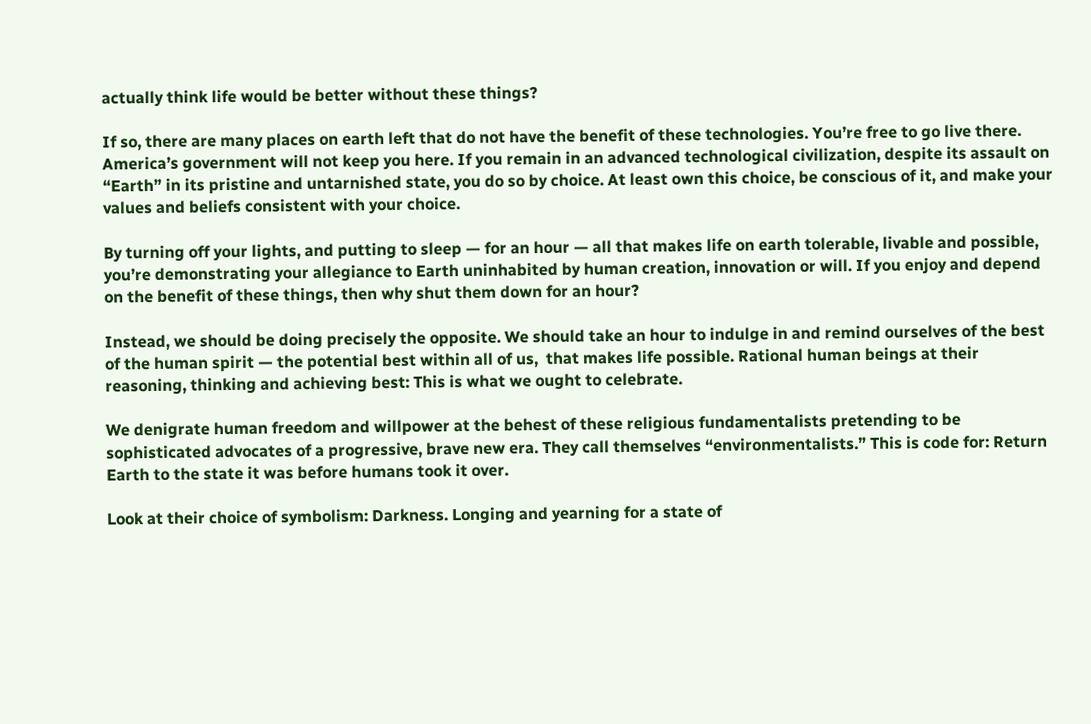actually think life would be better without these things?

If so, there are many places on earth left that do not have the benefit of these technologies. You’re free to go live there. America’s government will not keep you here. If you remain in an advanced technological civilization, despite its assault on “Earth” in its pristine and untarnished state, you do so by choice. At least own this choice, be conscious of it, and make your values and beliefs consistent with your choice.

By turning off your lights, and putting to sleep — for an hour — all that makes life on earth tolerable, livable and possible, you’re demonstrating your allegiance to Earth uninhabited by human creation, innovation or will. If you enjoy and depend on the benefit of these things, then why shut them down for an hour?

Instead, we should be doing precisely the opposite. We should take an hour to indulge in and remind ourselves of the best of the human spirit — the potential best within all of us,  that makes life possible. Rational human beings at their reasoning, thinking and achieving best: This is what we ought to celebrate.

We denigrate human freedom and willpower at the behest of these religious fundamentalists pretending to be sophisticated advocates of a progressive, brave new era. They call themselves “environmentalists.” This is code for: Return Earth to the state it was before humans took it over.

Look at their choice of symbolism: Darkness. Longing and yearning for a state of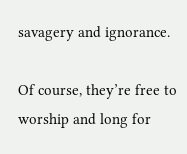savagery and ignorance.

Of course, they’re free to worship and long for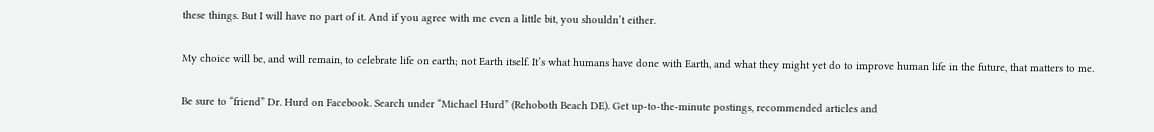these things. But I will have no part of it. And if you agree with me even a little bit, you shouldn’t either.

My choice will be, and will remain, to celebrate life on earth; not Earth itself. It’s what humans have done with Earth, and what they might yet do to improve human life in the future, that matters to me.

Be sure to “friend” Dr. Hurd on Facebook. Search under “Michael Hurd” (Rehoboth Beach DE). Get up-to-the-minute postings, recommended articles and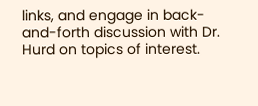links, and engage in back-and-forth discussion with Dr. Hurd on topics of interest.